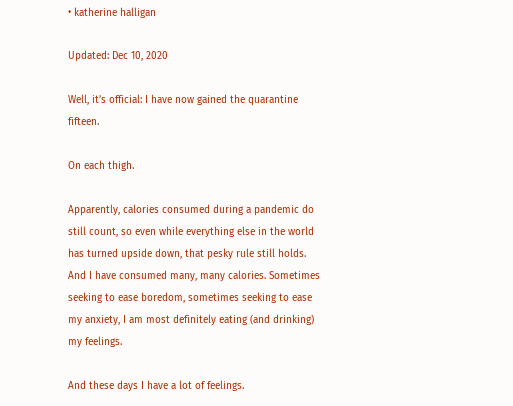• katherine halligan

Updated: Dec 10, 2020

Well, it’s official: I have now gained the quarantine fifteen.

On each thigh.

Apparently, calories consumed during a pandemic do still count, so even while everything else in the world has turned upside down, that pesky rule still holds. And I have consumed many, many calories. Sometimes seeking to ease boredom, sometimes seeking to ease my anxiety, I am most definitely eating (and drinking) my feelings.

And these days I have a lot of feelings.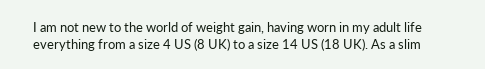I am not new to the world of weight gain, having worn in my adult life everything from a size 4 US (8 UK) to a size 14 US (18 UK). As a slim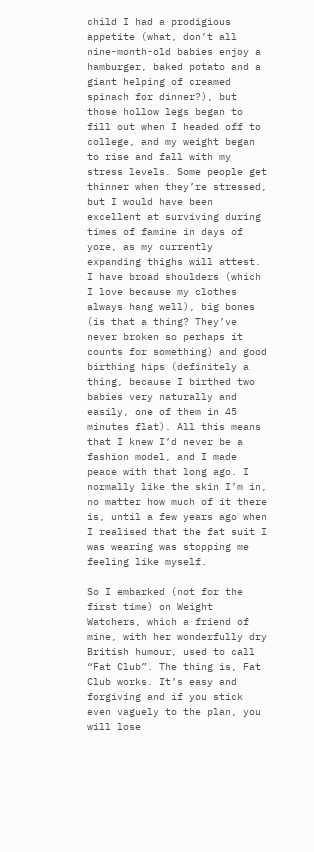child I had a prodigious appetite (what, don’t all nine-month-old babies enjoy a hamburger, baked potato and a giant helping of creamed spinach for dinner?), but those hollow legs began to fill out when I headed off to college, and my weight began to rise and fall with my stress levels. Some people get thinner when they’re stressed, but I would have been excellent at surviving during times of famine in days of yore, as my currently expanding thighs will attest. I have broad shoulders (which I love because my clothes always hang well), big bones (is that a thing? They’ve never broken so perhaps it counts for something) and good birthing hips (definitely a thing, because I birthed two babies very naturally and easily, one of them in 45 minutes flat). All this means that I knew I’d never be a fashion model, and I made peace with that long ago. I normally like the skin I’m in, no matter how much of it there is, until a few years ago when I realised that the fat suit I was wearing was stopping me feeling like myself.

So I embarked (not for the first time) on Weight Watchers, which a friend of mine, with her wonderfully dry British humour, used to call “Fat Club”. The thing is, Fat Club works. It’s easy and forgiving and if you stick even vaguely to the plan, you will lose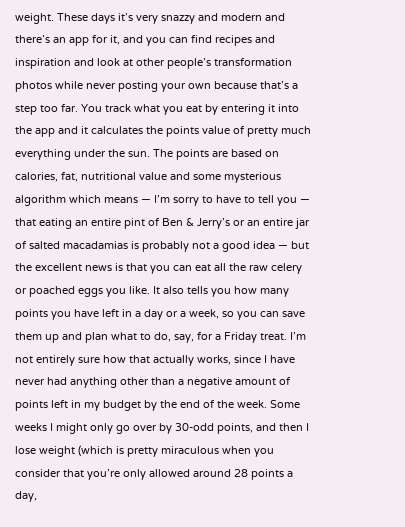weight. These days it’s very snazzy and modern and there’s an app for it, and you can find recipes and inspiration and look at other people’s transformation photos while never posting your own because that’s a step too far. You track what you eat by entering it into the app and it calculates the points value of pretty much everything under the sun. The points are based on calories, fat, nutritional value and some mysterious algorithm which means — I’m sorry to have to tell you — that eating an entire pint of Ben & Jerry’s or an entire jar of salted macadamias is probably not a good idea — but the excellent news is that you can eat all the raw celery or poached eggs you like. It also tells you how many points you have left in a day or a week, so you can save them up and plan what to do, say, for a Friday treat. I’m not entirely sure how that actually works, since I have never had anything other than a negative amount of points left in my budget by the end of the week. Some weeks I might only go over by 30-odd points, and then I lose weight (which is pretty miraculous when you consider that you’re only allowed around 28 points a day,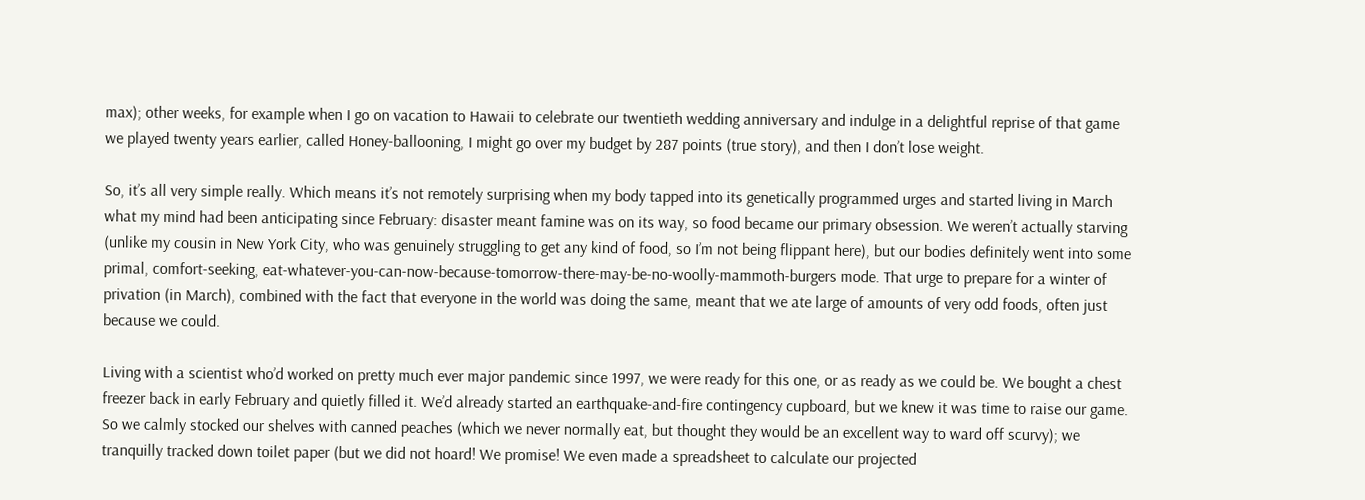max); other weeks, for example when I go on vacation to Hawaii to celebrate our twentieth wedding anniversary and indulge in a delightful reprise of that game we played twenty years earlier, called Honey-ballooning, I might go over my budget by 287 points (true story), and then I don’t lose weight.

So, it’s all very simple really. Which means it’s not remotely surprising when my body tapped into its genetically programmed urges and started living in March what my mind had been anticipating since February: disaster meant famine was on its way, so food became our primary obsession. We weren’t actually starving (unlike my cousin in New York City, who was genuinely struggling to get any kind of food, so I’m not being flippant here), but our bodies definitely went into some primal, comfort-seeking, eat-whatever-you-can-now-because-tomorrow-there-may-be-no-woolly-mammoth-burgers mode. That urge to prepare for a winter of privation (in March), combined with the fact that everyone in the world was doing the same, meant that we ate large of amounts of very odd foods, often just because we could.

Living with a scientist who’d worked on pretty much ever major pandemic since 1997, we were ready for this one, or as ready as we could be. We bought a chest freezer back in early February and quietly filled it. We’d already started an earthquake-and-fire contingency cupboard, but we knew it was time to raise our game. So we calmly stocked our shelves with canned peaches (which we never normally eat, but thought they would be an excellent way to ward off scurvy); we tranquilly tracked down toilet paper (but we did not hoard! We promise! We even made a spreadsheet to calculate our projected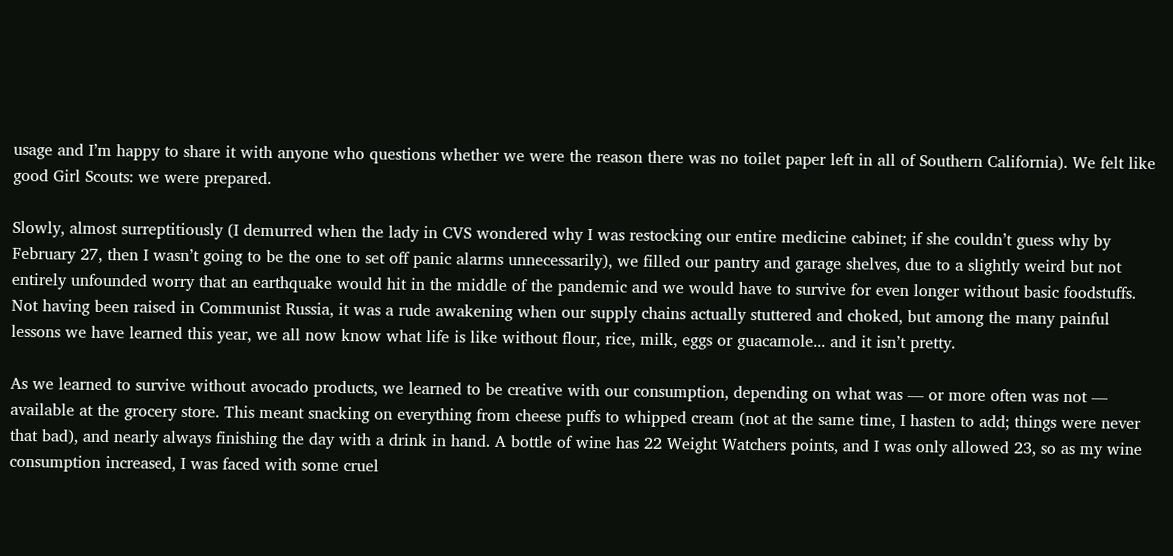usage and I’m happy to share it with anyone who questions whether we were the reason there was no toilet paper left in all of Southern California). We felt like good Girl Scouts: we were prepared.

Slowly, almost surreptitiously (I demurred when the lady in CVS wondered why I was restocking our entire medicine cabinet; if she couldn’t guess why by February 27, then I wasn’t going to be the one to set off panic alarms unnecessarily), we filled our pantry and garage shelves, due to a slightly weird but not entirely unfounded worry that an earthquake would hit in the middle of the pandemic and we would have to survive for even longer without basic foodstuffs. Not having been raised in Communist Russia, it was a rude awakening when our supply chains actually stuttered and choked, but among the many painful lessons we have learned this year, we all now know what life is like without flour, rice, milk, eggs or guacamole... and it isn’t pretty.

As we learned to survive without avocado products, we learned to be creative with our consumption, depending on what was — or more often was not — available at the grocery store. This meant snacking on everything from cheese puffs to whipped cream (not at the same time, I hasten to add; things were never that bad), and nearly always finishing the day with a drink in hand. A bottle of wine has 22 Weight Watchers points, and I was only allowed 23, so as my wine consumption increased, I was faced with some cruel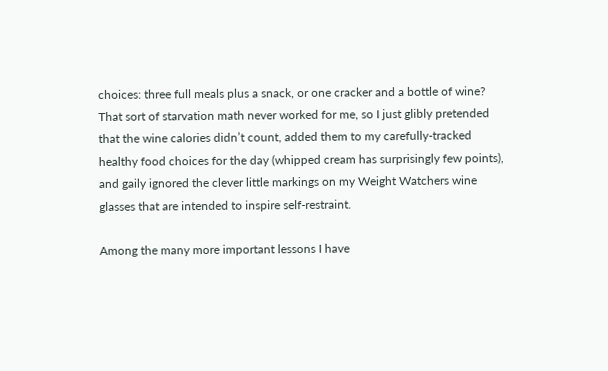choices: three full meals plus a snack, or one cracker and a bottle of wine? That sort of starvation math never worked for me, so I just glibly pretended that the wine calories didn’t count, added them to my carefully-tracked healthy food choices for the day (whipped cream has surprisingly few points), and gaily ignored the clever little markings on my Weight Watchers wine glasses that are intended to inspire self-restraint.

Among the many more important lessons I have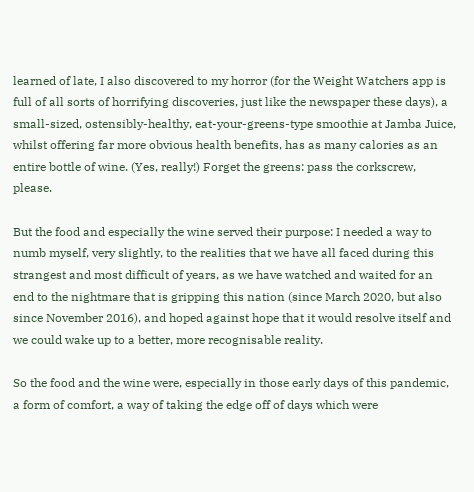learned of late, I also discovered to my horror (for the Weight Watchers app is full of all sorts of horrifying discoveries, just like the newspaper these days), a small-sized, ostensibly-healthy, eat-your-greens-type smoothie at Jamba Juice, whilst offering far more obvious health benefits, has as many calories as an entire bottle of wine. (Yes, really!) Forget the greens: pass the corkscrew, please.

But the food and especially the wine served their purpose: I needed a way to numb myself, very slightly, to the realities that we have all faced during this strangest and most difficult of years, as we have watched and waited for an end to the nightmare that is gripping this nation (since March 2020, but also since November 2016), and hoped against hope that it would resolve itself and we could wake up to a better, more recognisable reality.

So the food and the wine were, especially in those early days of this pandemic, a form of comfort, a way of taking the edge off of days which were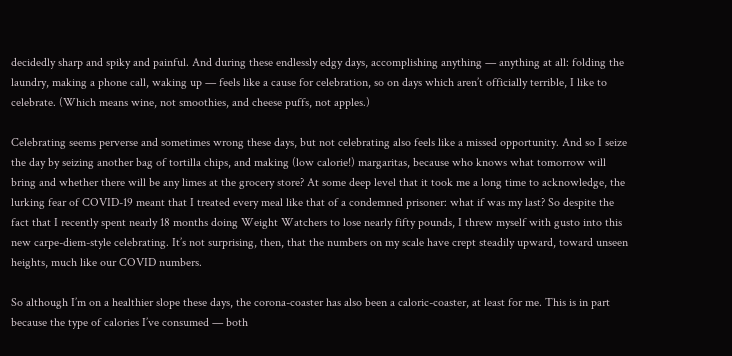decidedly sharp and spiky and painful. And during these endlessly edgy days, accomplishing anything — anything at all: folding the laundry, making a phone call, waking up — feels like a cause for celebration, so on days which aren’t officially terrible, I like to celebrate. (Which means wine, not smoothies, and cheese puffs, not apples.)

Celebrating seems perverse and sometimes wrong these days, but not celebrating also feels like a missed opportunity. And so I seize the day by seizing another bag of tortilla chips, and making (low calorie!) margaritas, because who knows what tomorrow will bring and whether there will be any limes at the grocery store? At some deep level that it took me a long time to acknowledge, the lurking fear of COVID-19 meant that I treated every meal like that of a condemned prisoner: what if was my last? So despite the fact that I recently spent nearly 18 months doing Weight Watchers to lose nearly fifty pounds, I threw myself with gusto into this new carpe-diem-style celebrating. It’s not surprising, then, that the numbers on my scale have crept steadily upward, toward unseen heights, much like our COVID numbers.

So although I’m on a healthier slope these days, the corona-coaster has also been a caloric-coaster, at least for me. This is in part because the type of calories I’ve consumed — both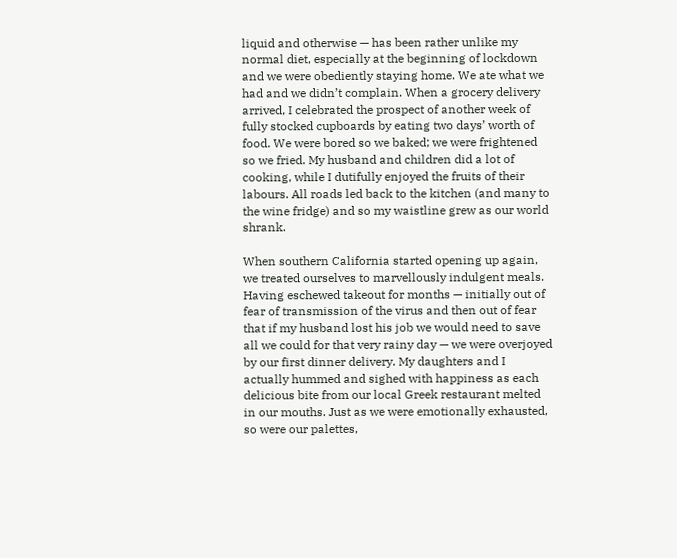liquid and otherwise — has been rather unlike my normal diet, especially at the beginning of lockdown and we were obediently staying home. We ate what we had and we didn’t complain. When a grocery delivery arrived, I celebrated the prospect of another week of fully stocked cupboards by eating two days’ worth of food. We were bored so we baked; we were frightened so we fried. My husband and children did a lot of cooking, while I dutifully enjoyed the fruits of their labours. All roads led back to the kitchen (and many to the wine fridge) and so my waistline grew as our world shrank.

When southern California started opening up again, we treated ourselves to marvellously indulgent meals. Having eschewed takeout for months — initially out of fear of transmission of the virus and then out of fear that if my husband lost his job we would need to save all we could for that very rainy day — we were overjoyed by our first dinner delivery. My daughters and I actually hummed and sighed with happiness as each delicious bite from our local Greek restaurant melted in our mouths. Just as we were emotionally exhausted, so were our palettes,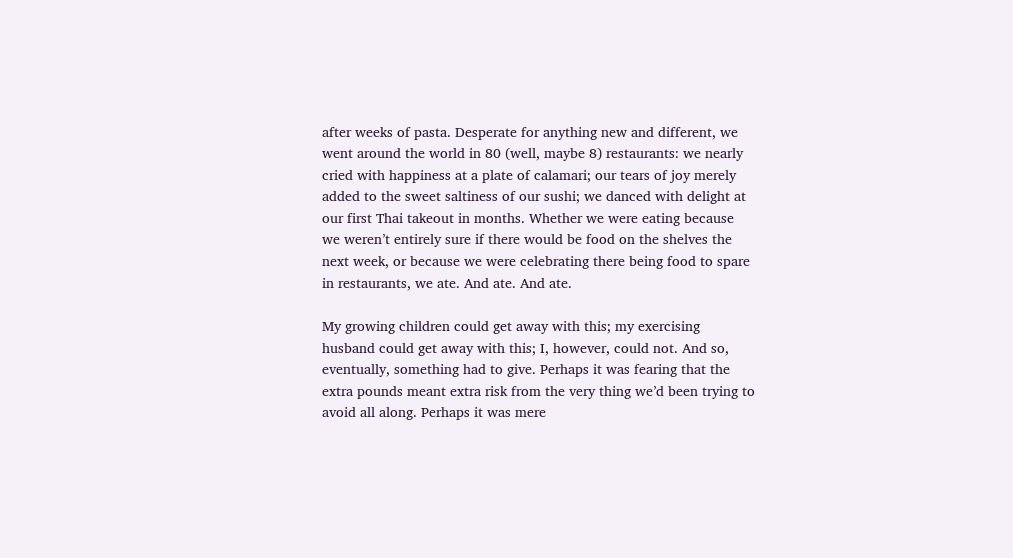after weeks of pasta. Desperate for anything new and different, we went around the world in 80 (well, maybe 8) restaurants: we nearly cried with happiness at a plate of calamari; our tears of joy merely added to the sweet saltiness of our sushi; we danced with delight at our first Thai takeout in months. Whether we were eating because we weren’t entirely sure if there would be food on the shelves the next week, or because we were celebrating there being food to spare in restaurants, we ate. And ate. And ate.

My growing children could get away with this; my exercising husband could get away with this; I, however, could not. And so, eventually, something had to give. Perhaps it was fearing that the extra pounds meant extra risk from the very thing we’d been trying to avoid all along. Perhaps it was mere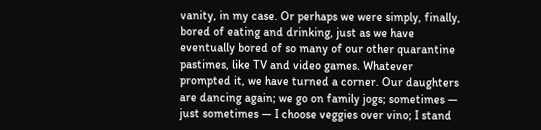vanity, in my case. Or perhaps we were simply, finally, bored of eating and drinking, just as we have eventually bored of so many of our other quarantine pastimes, like TV and video games. Whatever prompted it, we have turned a corner. Our daughters are dancing again; we go on family jogs; sometimes — just sometimes — I choose veggies over vino; I stand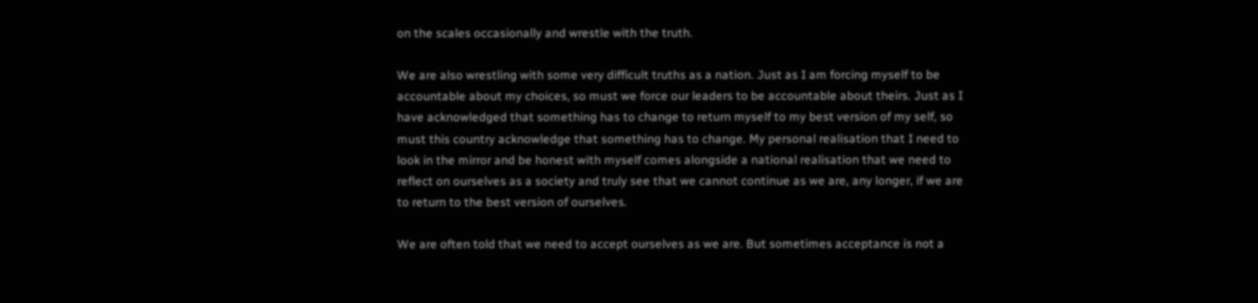on the scales occasionally and wrestle with the truth.

We are also wrestling with some very difficult truths as a nation. Just as I am forcing myself to be accountable about my choices, so must we force our leaders to be accountable about theirs. Just as I have acknowledged that something has to change to return myself to my best version of my self, so must this country acknowledge that something has to change. My personal realisation that I need to look in the mirror and be honest with myself comes alongside a national realisation that we need to reflect on ourselves as a society and truly see that we cannot continue as we are, any longer, if we are to return to the best version of ourselves.

We are often told that we need to accept ourselves as we are. But sometimes acceptance is not a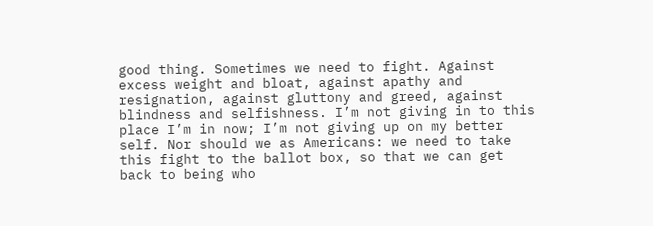good thing. Sometimes we need to fight. Against excess weight and bloat, against apathy and resignation, against gluttony and greed, against blindness and selfishness. I’m not giving in to this place I’m in now; I’m not giving up on my better self. Nor should we as Americans: we need to take this fight to the ballot box, so that we can get back to being who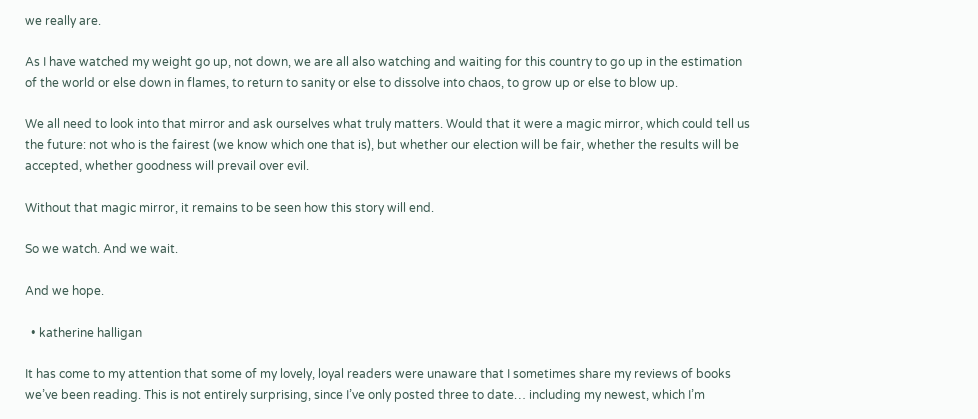we really are.

As I have watched my weight go up, not down, we are all also watching and waiting for this country to go up in the estimation of the world or else down in flames, to return to sanity or else to dissolve into chaos, to grow up or else to blow up.

We all need to look into that mirror and ask ourselves what truly matters. Would that it were a magic mirror, which could tell us the future: not who is the fairest (we know which one that is), but whether our election will be fair, whether the results will be accepted, whether goodness will prevail over evil.

Without that magic mirror, it remains to be seen how this story will end.

So we watch. And we wait.

And we hope.

  • katherine halligan

It has come to my attention that some of my lovely, loyal readers were unaware that I sometimes share my reviews of books we’ve been reading. This is not entirely surprising, since I’ve only posted three to date… including my newest, which I’m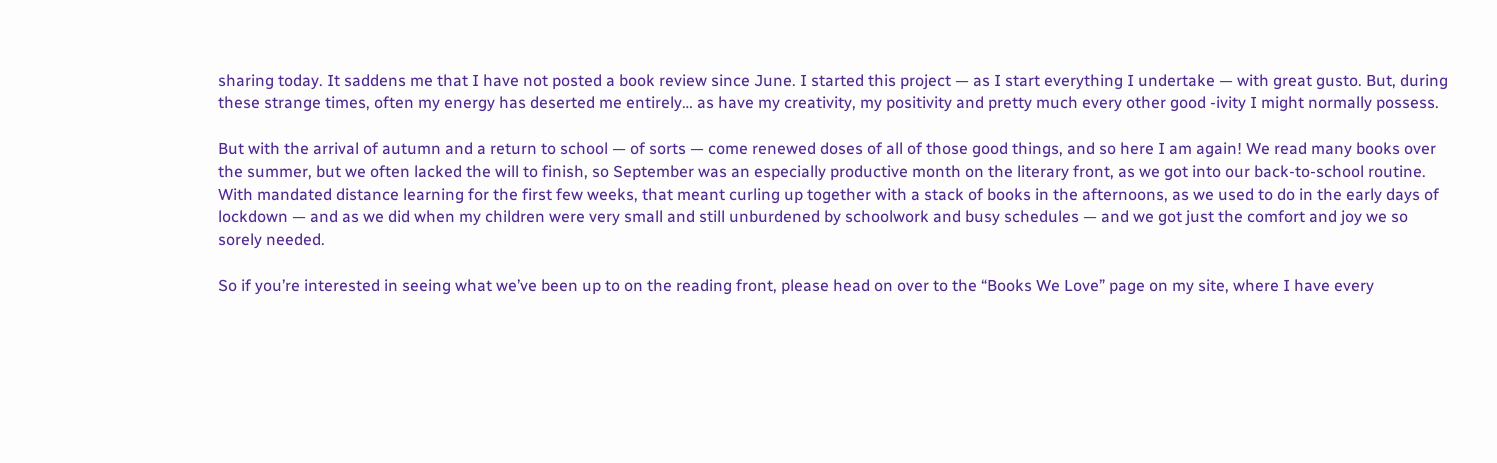sharing today. It saddens me that I have not posted a book review since June. I started this project — as I start everything I undertake — with great gusto. But, during these strange times, often my energy has deserted me entirely… as have my creativity, my positivity and pretty much every other good -ivity I might normally possess.

But with the arrival of autumn and a return to school — of sorts — come renewed doses of all of those good things, and so here I am again! We read many books over the summer, but we often lacked the will to finish, so September was an especially productive month on the literary front, as we got into our back-to-school routine. With mandated distance learning for the first few weeks, that meant curling up together with a stack of books in the afternoons, as we used to do in the early days of lockdown — and as we did when my children were very small and still unburdened by schoolwork and busy schedules — and we got just the comfort and joy we so sorely needed.

So if you’re interested in seeing what we’ve been up to on the reading front, please head on over to the “Books We Love” page on my site, where I have every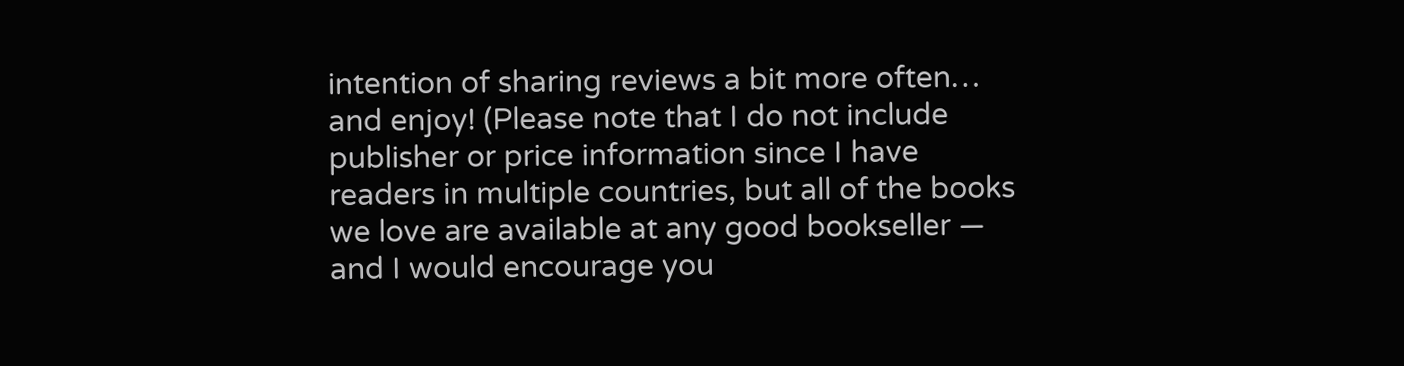intention of sharing reviews a bit more often… and enjoy! (Please note that I do not include publisher or price information since I have readers in multiple countries, but all of the books we love are available at any good bookseller — and I would encourage you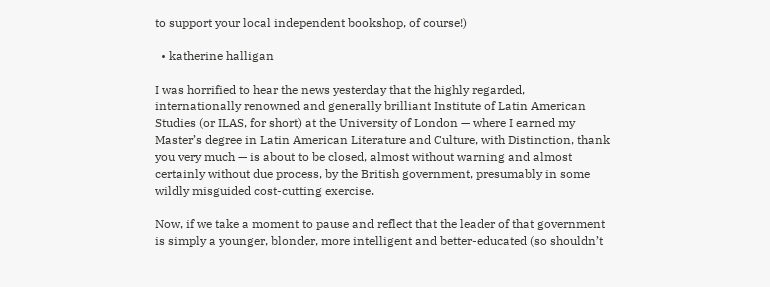to support your local independent bookshop, of course!)

  • katherine halligan

I was horrified to hear the news yesterday that the highly regarded, internationally renowned and generally brilliant Institute of Latin American Studies (or ILAS, for short) at the University of London — where I earned my Master’s degree in Latin American Literature and Culture, with Distinction, thank you very much — is about to be closed, almost without warning and almost certainly without due process, by the British government, presumably in some wildly misguided cost-cutting exercise.

Now, if we take a moment to pause and reflect that the leader of that government is simply a younger, blonder, more intelligent and better-educated (so shouldn’t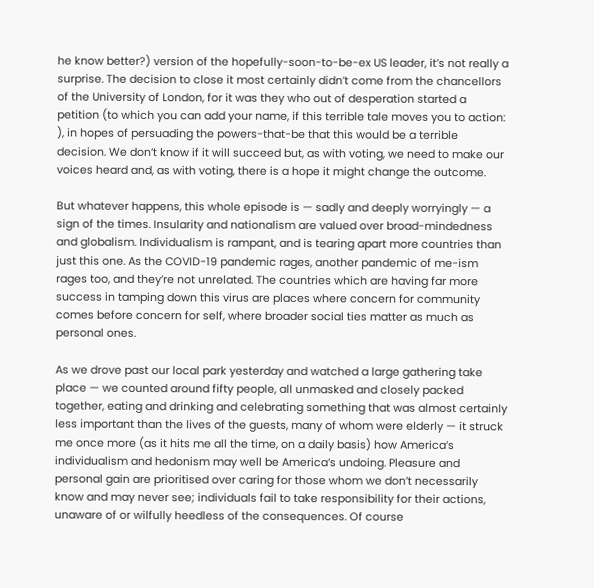he know better?) version of the hopefully-soon-to-be-ex US leader, it’s not really a surprise. The decision to close it most certainly didn’t come from the chancellors of the University of London, for it was they who out of desperation started a petition (to which you can add your name, if this terrible tale moves you to action: ), in hopes of persuading the powers-that-be that this would be a terrible decision. We don’t know if it will succeed but, as with voting, we need to make our voices heard and, as with voting, there is a hope it might change the outcome.

But whatever happens, this whole episode is — sadly and deeply worryingly — a sign of the times. Insularity and nationalism are valued over broad-mindedness and globalism. Individualism is rampant, and is tearing apart more countries than just this one. As the COVID-19 pandemic rages, another pandemic of me-ism rages too, and they’re not unrelated. The countries which are having far more success in tamping down this virus are places where concern for community comes before concern for self, where broader social ties matter as much as personal ones.

As we drove past our local park yesterday and watched a large gathering take place — we counted around fifty people, all unmasked and closely packed together, eating and drinking and celebrating something that was almost certainly less important than the lives of the guests, many of whom were elderly — it struck me once more (as it hits me all the time, on a daily basis) how America’s individualism and hedonism may well be America’s undoing. Pleasure and personal gain are prioritised over caring for those whom we don’t necessarily know and may never see; individuals fail to take responsibility for their actions, unaware of or wilfully heedless of the consequences. Of course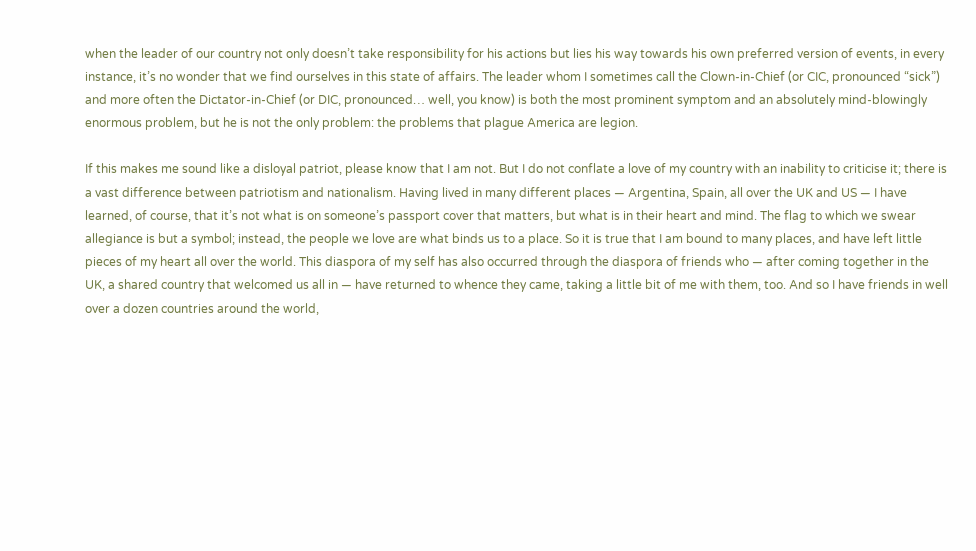when the leader of our country not only doesn’t take responsibility for his actions but lies his way towards his own preferred version of events, in every instance, it’s no wonder that we find ourselves in this state of affairs. The leader whom I sometimes call the Clown-in-Chief (or CIC, pronounced “sick”) and more often the Dictator-in-Chief (or DIC, pronounced… well, you know) is both the most prominent symptom and an absolutely mind-blowingly enormous problem, but he is not the only problem: the problems that plague America are legion.

If this makes me sound like a disloyal patriot, please know that I am not. But I do not conflate a love of my country with an inability to criticise it; there is a vast difference between patriotism and nationalism. Having lived in many different places — Argentina, Spain, all over the UK and US — I have learned, of course, that it’s not what is on someone’s passport cover that matters, but what is in their heart and mind. The flag to which we swear allegiance is but a symbol; instead, the people we love are what binds us to a place. So it is true that I am bound to many places, and have left little pieces of my heart all over the world. This diaspora of my self has also occurred through the diaspora of friends who — after coming together in the UK, a shared country that welcomed us all in — have returned to whence they came, taking a little bit of me with them, too. And so I have friends in well over a dozen countries around the world,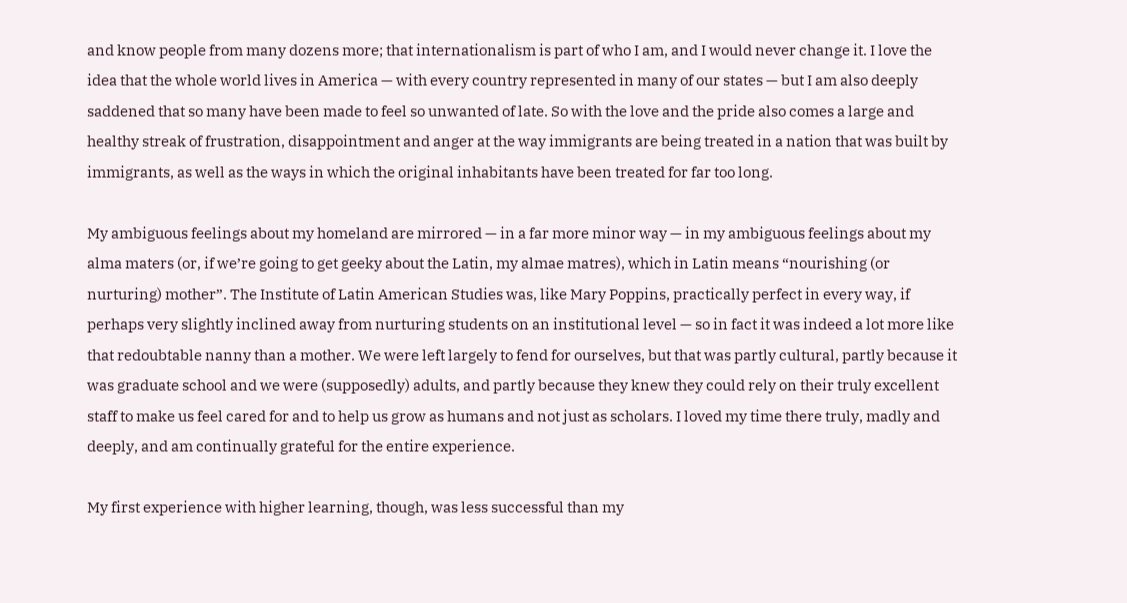and know people from many dozens more; that internationalism is part of who I am, and I would never change it. I love the idea that the whole world lives in America — with every country represented in many of our states — but I am also deeply saddened that so many have been made to feel so unwanted of late. So with the love and the pride also comes a large and healthy streak of frustration, disappointment and anger at the way immigrants are being treated in a nation that was built by immigrants, as well as the ways in which the original inhabitants have been treated for far too long.

My ambiguous feelings about my homeland are mirrored — in a far more minor way — in my ambiguous feelings about my alma maters (or, if we’re going to get geeky about the Latin, my almae matres), which in Latin means “nourishing (or nurturing) mother”. The Institute of Latin American Studies was, like Mary Poppins, practically perfect in every way, if perhaps very slightly inclined away from nurturing students on an institutional level — so in fact it was indeed a lot more like that redoubtable nanny than a mother. We were left largely to fend for ourselves, but that was partly cultural, partly because it was graduate school and we were (supposedly) adults, and partly because they knew they could rely on their truly excellent staff to make us feel cared for and to help us grow as humans and not just as scholars. I loved my time there truly, madly and deeply, and am continually grateful for the entire experience.

My first experience with higher learning, though, was less successful than my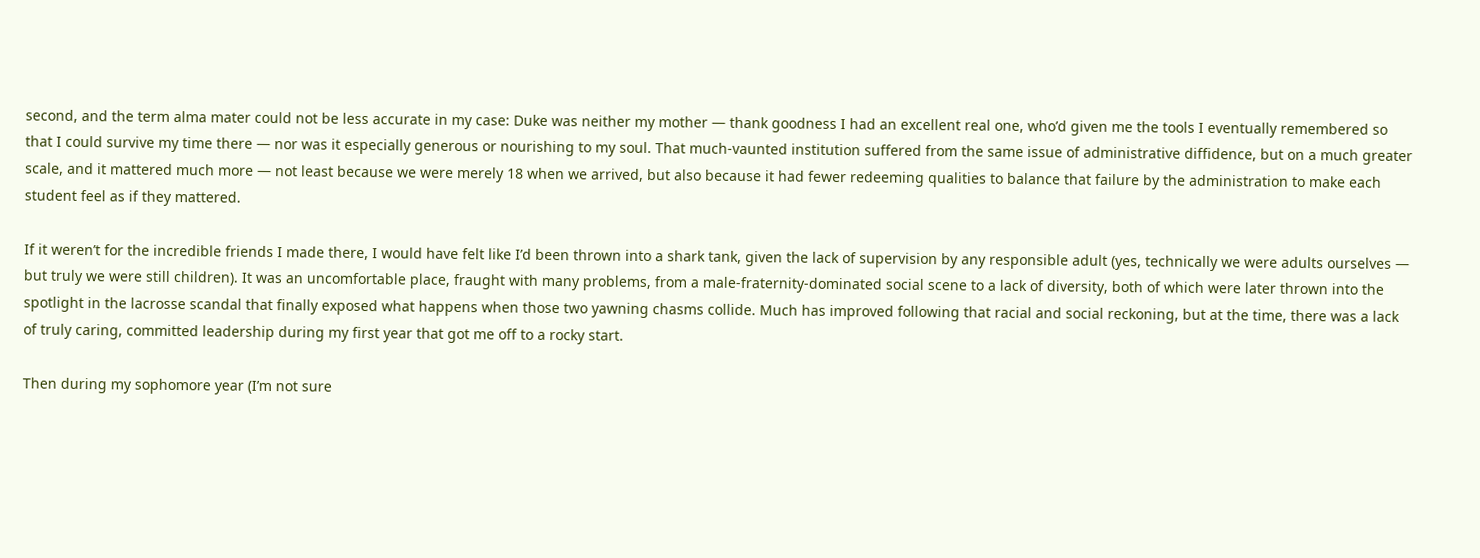second, and the term alma mater could not be less accurate in my case: Duke was neither my mother — thank goodness I had an excellent real one, who’d given me the tools I eventually remembered so that I could survive my time there — nor was it especially generous or nourishing to my soul. That much-vaunted institution suffered from the same issue of administrative diffidence, but on a much greater scale, and it mattered much more — not least because we were merely 18 when we arrived, but also because it had fewer redeeming qualities to balance that failure by the administration to make each student feel as if they mattered.

If it weren’t for the incredible friends I made there, I would have felt like I’d been thrown into a shark tank, given the lack of supervision by any responsible adult (yes, technically we were adults ourselves — but truly we were still children). It was an uncomfortable place, fraught with many problems, from a male-fraternity-dominated social scene to a lack of diversity, both of which were later thrown into the spotlight in the lacrosse scandal that finally exposed what happens when those two yawning chasms collide. Much has improved following that racial and social reckoning, but at the time, there was a lack of truly caring, committed leadership during my first year that got me off to a rocky start.

Then during my sophomore year (I’m not sure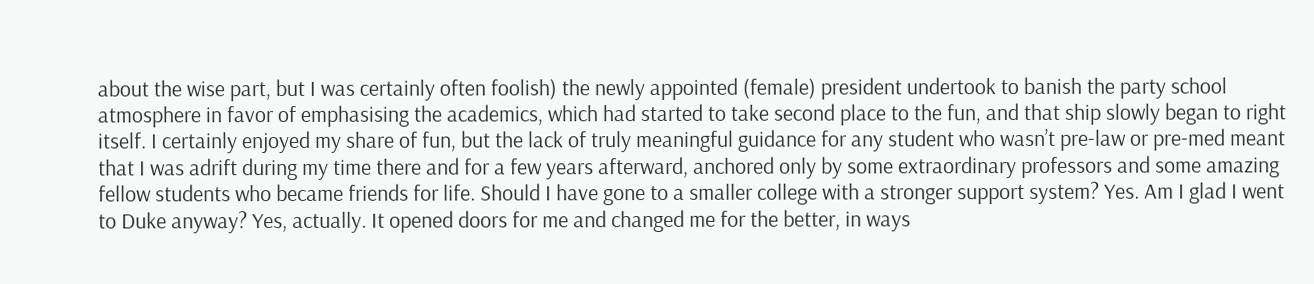about the wise part, but I was certainly often foolish) the newly appointed (female) president undertook to banish the party school atmosphere in favor of emphasising the academics, which had started to take second place to the fun, and that ship slowly began to right itself. I certainly enjoyed my share of fun, but the lack of truly meaningful guidance for any student who wasn’t pre-law or pre-med meant that I was adrift during my time there and for a few years afterward, anchored only by some extraordinary professors and some amazing fellow students who became friends for life. Should I have gone to a smaller college with a stronger support system? Yes. Am I glad I went to Duke anyway? Yes, actually. It opened doors for me and changed me for the better, in ways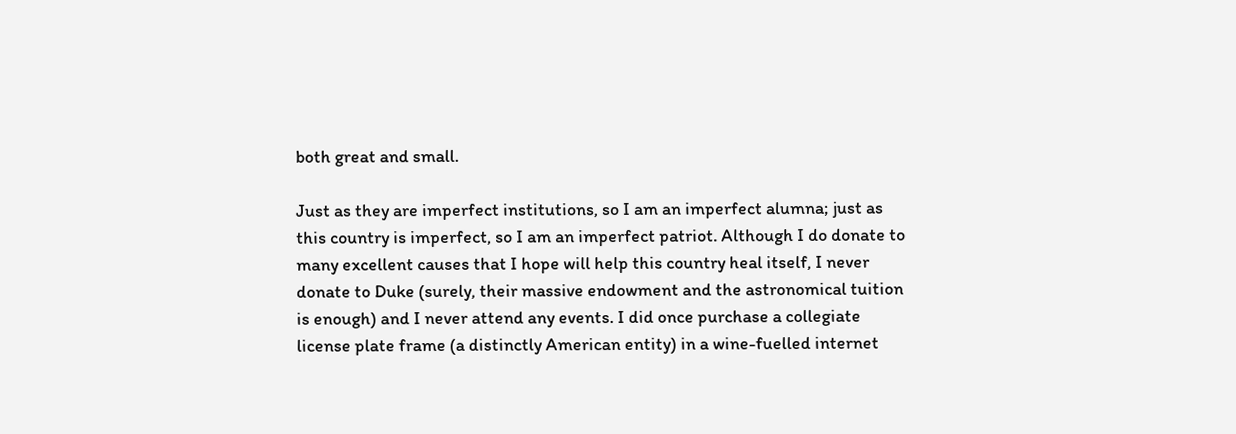both great and small.

Just as they are imperfect institutions, so I am an imperfect alumna; just as this country is imperfect, so I am an imperfect patriot. Although I do donate to many excellent causes that I hope will help this country heal itself, I never donate to Duke (surely, their massive endowment and the astronomical tuition is enough) and I never attend any events. I did once purchase a collegiate license plate frame (a distinctly American entity) in a wine-fuelled internet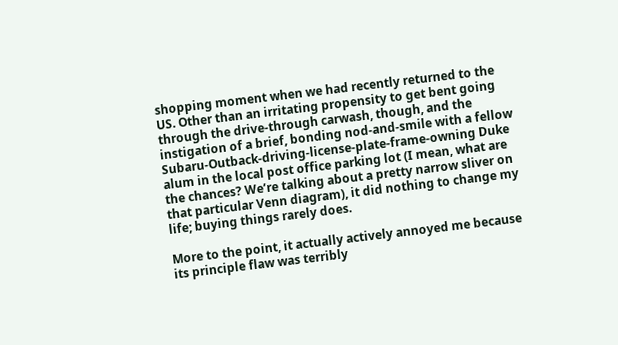shopping moment when we had recently returned to the US. Other than an irritating propensity to get bent going through the drive-through carwash, though, and the instigation of a brief, bonding nod-and-smile with a fellow Subaru-Outback-driving-license-plate-frame-owning Duke alum in the local post office parking lot (I mean, what are the chances? We’re talking about a pretty narrow sliver on that particular Venn diagram), it did nothing to change my life; buying things rarely does.

More to the point, it actually actively annoyed me because its principle flaw was terribly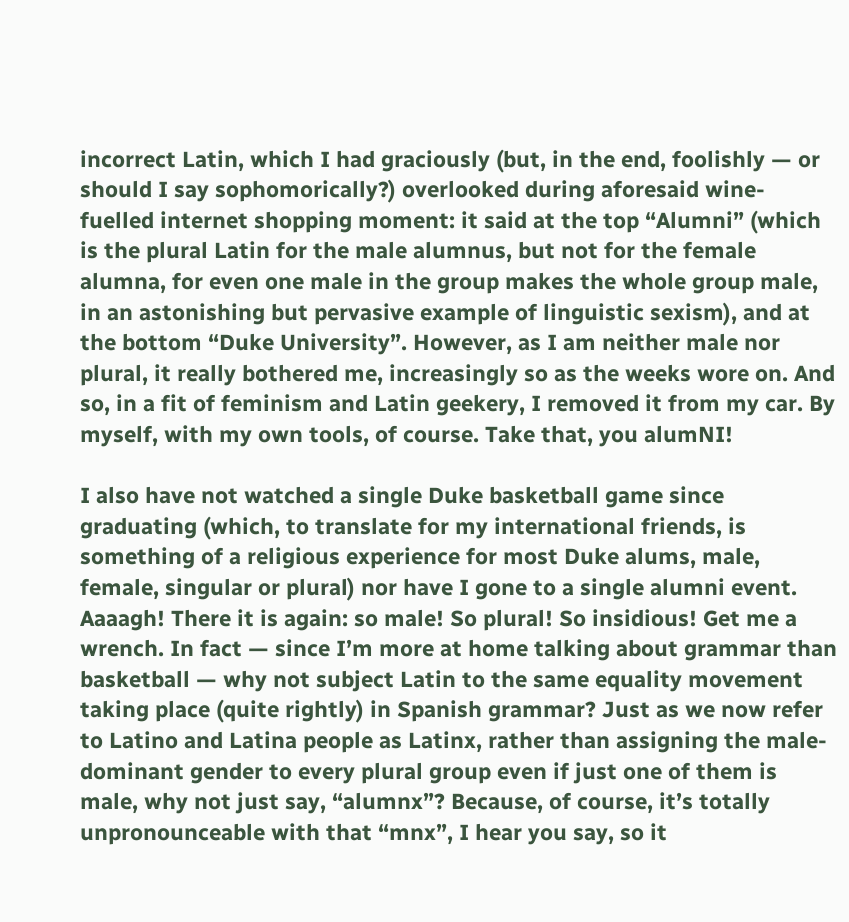incorrect Latin, which I had graciously (but, in the end, foolishly — or should I say sophomorically?) overlooked during aforesaid wine-fuelled internet shopping moment: it said at the top “Alumni” (which is the plural Latin for the male alumnus, but not for the female alumna, for even one male in the group makes the whole group male, in an astonishing but pervasive example of linguistic sexism), and at the bottom “Duke University”. However, as I am neither male nor plural, it really bothered me, increasingly so as the weeks wore on. And so, in a fit of feminism and Latin geekery, I removed it from my car. By myself, with my own tools, of course. Take that, you alumNI!

I also have not watched a single Duke basketball game since graduating (which, to translate for my international friends, is something of a religious experience for most Duke alums, male, female, singular or plural) nor have I gone to a single alumni event. Aaaagh! There it is again: so male! So plural! So insidious! Get me a wrench. In fact — since I’m more at home talking about grammar than basketball — why not subject Latin to the same equality movement taking place (quite rightly) in Spanish grammar? Just as we now refer to Latino and Latina people as Latinx, rather than assigning the male-dominant gender to every plural group even if just one of them is male, why not just say, “alumnx”? Because, of course, it’s totally unpronounceable with that “mnx”, I hear you say, so it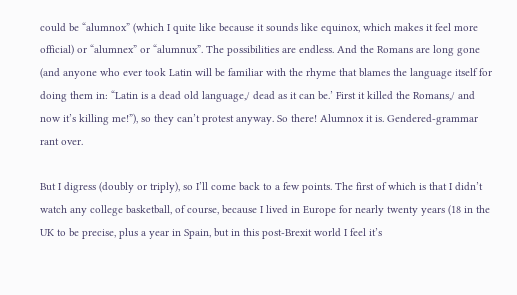could be “alumnox” (which I quite like because it sounds like equinox, which makes it feel more official) or “alumnex” or “alumnux”. The possibilities are endless. And the Romans are long gone (and anyone who ever took Latin will be familiar with the rhyme that blames the language itself for doing them in: “Latin is a dead old language,/ dead as it can be.’ First it killed the Romans,/ and now it’s killing me!”), so they can’t protest anyway. So there! Alumnox it is. Gendered-grammar rant over.

But I digress (doubly or triply), so I’ll come back to a few points. The first of which is that I didn’t watch any college basketball, of course, because I lived in Europe for nearly twenty years (18 in the UK to be precise, plus a year in Spain, but in this post-Brexit world I feel it’s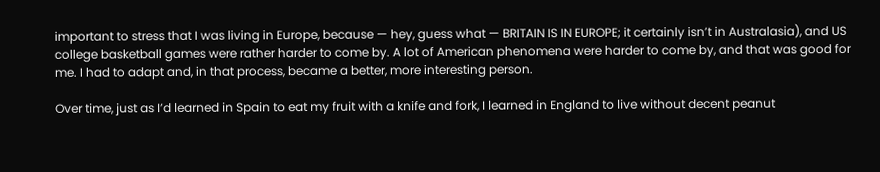important to stress that I was living in Europe, because — hey, guess what — BRITAIN IS IN EUROPE; it certainly isn’t in Australasia), and US college basketball games were rather harder to come by. A lot of American phenomena were harder to come by, and that was good for me. I had to adapt and, in that process, became a better, more interesting person.

Over time, just as I’d learned in Spain to eat my fruit with a knife and fork, I learned in England to live without decent peanut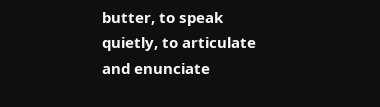butter, to speak quietly, to articulate and enunciate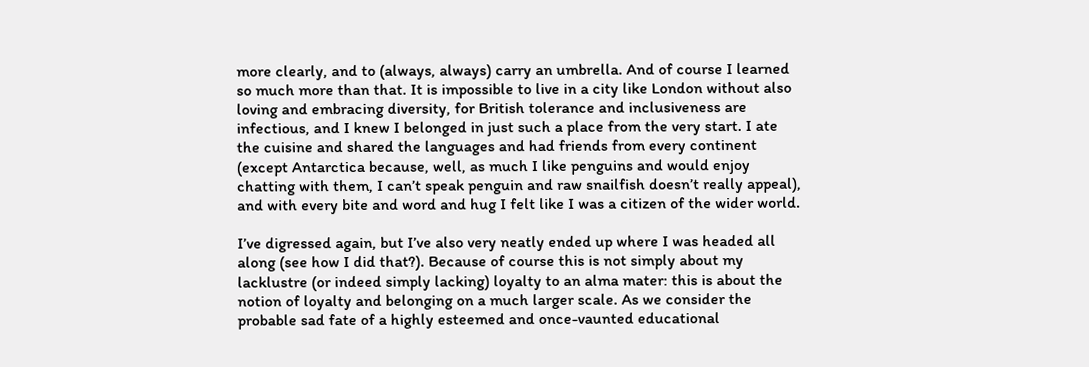more clearly, and to (always, always) carry an umbrella. And of course I learned so much more than that. It is impossible to live in a city like London without also loving and embracing diversity, for British tolerance and inclusiveness are infectious, and I knew I belonged in just such a place from the very start. I ate the cuisine and shared the languages and had friends from every continent (except Antarctica because, well, as much I like penguins and would enjoy chatting with them, I can’t speak penguin and raw snailfish doesn’t really appeal), and with every bite and word and hug I felt like I was a citizen of the wider world.

I’ve digressed again, but I’ve also very neatly ended up where I was headed all along (see how I did that?). Because of course this is not simply about my lacklustre (or indeed simply lacking) loyalty to an alma mater: this is about the notion of loyalty and belonging on a much larger scale. As we consider the probable sad fate of a highly esteemed and once-vaunted educational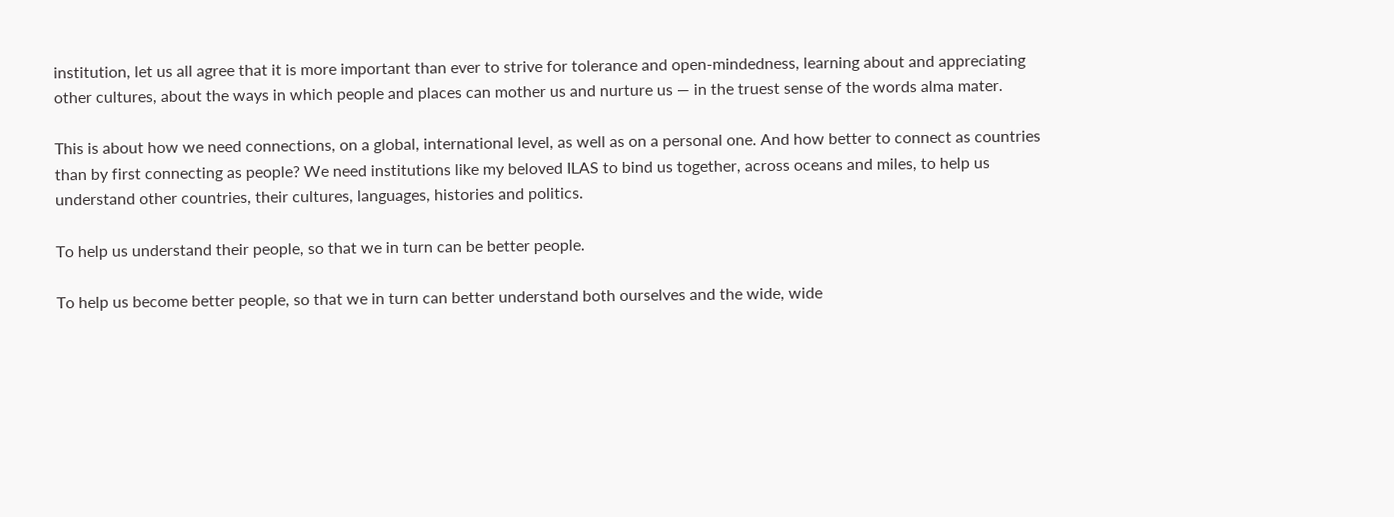institution, let us all agree that it is more important than ever to strive for tolerance and open-mindedness, learning about and appreciating other cultures, about the ways in which people and places can mother us and nurture us — in the truest sense of the words alma mater.

This is about how we need connections, on a global, international level, as well as on a personal one. And how better to connect as countries than by first connecting as people? We need institutions like my beloved ILAS to bind us together, across oceans and miles, to help us understand other countries, their cultures, languages, histories and politics.

To help us understand their people, so that we in turn can be better people.

To help us become better people, so that we in turn can better understand both ourselves and the wide, wide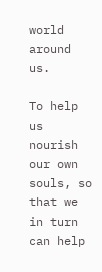world around us.

To help us nourish our own souls, so that we in turn can help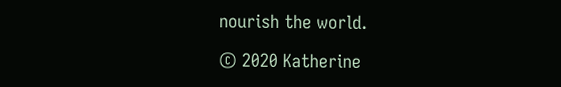nourish the world.

© 2020 Katherine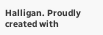Halligan. Proudly created with